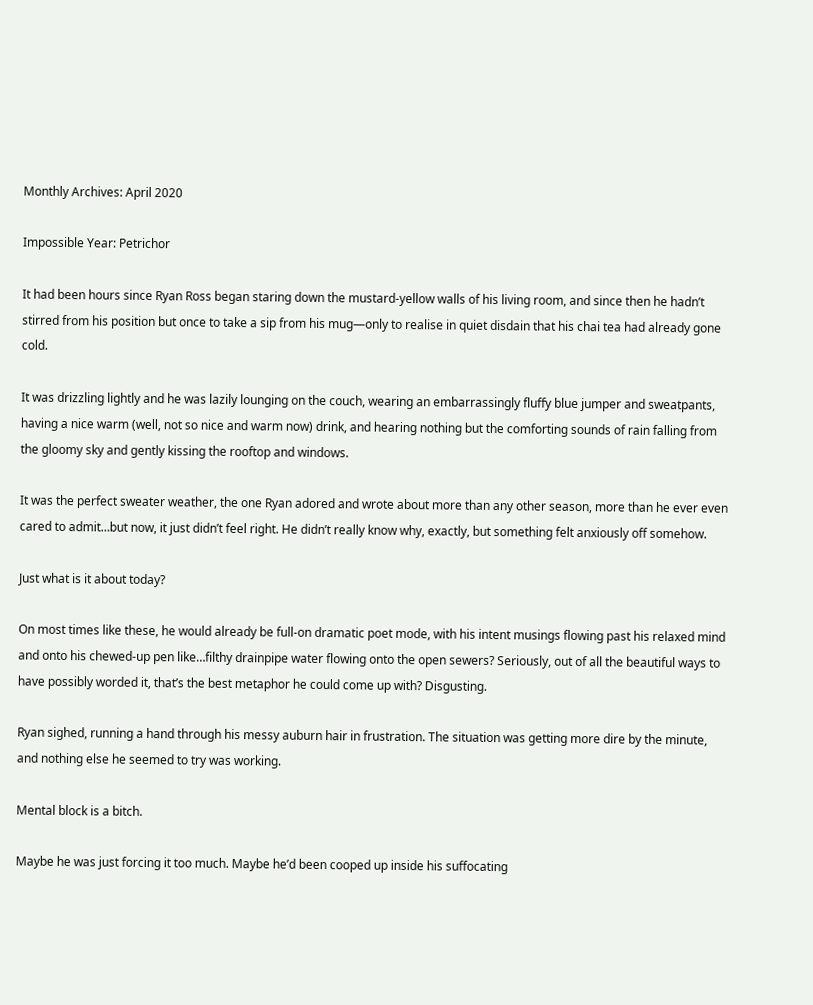Monthly Archives: April 2020

Impossible Year: Petrichor

It had been hours since Ryan Ross began staring down the mustard-yellow walls of his living room, and since then he hadn’t stirred from his position but once to take a sip from his mug—only to realise in quiet disdain that his chai tea had already gone cold.

It was drizzling lightly and he was lazily lounging on the couch, wearing an embarrassingly fluffy blue jumper and sweatpants, having a nice warm (well, not so nice and warm now) drink, and hearing nothing but the comforting sounds of rain falling from the gloomy sky and gently kissing the rooftop and windows.

It was the perfect sweater weather, the one Ryan adored and wrote about more than any other season, more than he ever even cared to admit…but now, it just didn’t feel right. He didn’t really know why, exactly, but something felt anxiously off somehow.

Just what is it about today?

On most times like these, he would already be full-on dramatic poet mode, with his intent musings flowing past his relaxed mind and onto his chewed-up pen like…filthy drainpipe water flowing onto the open sewers? Seriously, out of all the beautiful ways to have possibly worded it, that’s the best metaphor he could come up with? Disgusting.

Ryan sighed, running a hand through his messy auburn hair in frustration. The situation was getting more dire by the minute, and nothing else he seemed to try was working.

Mental block is a bitch.

Maybe he was just forcing it too much. Maybe he’d been cooped up inside his suffocating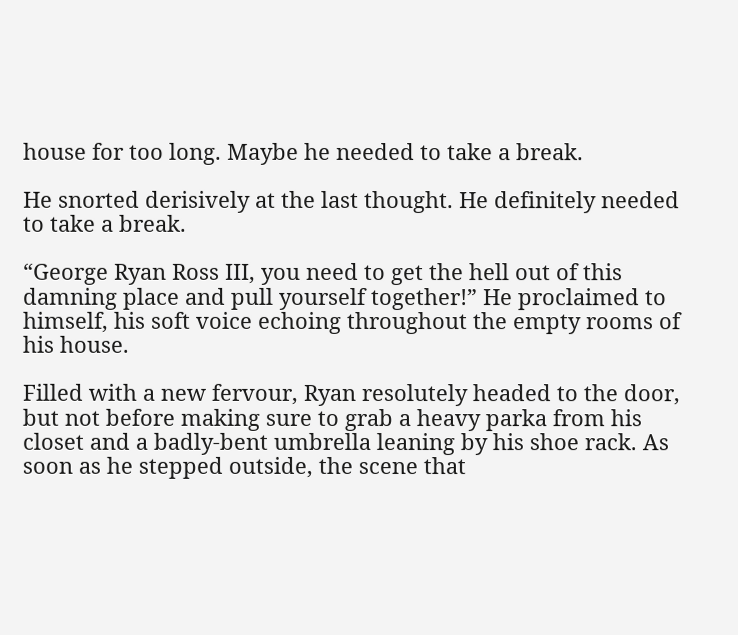house for too long. Maybe he needed to take a break.

He snorted derisively at the last thought. He definitely needed to take a break.

“George Ryan Ross III, you need to get the hell out of this damning place and pull yourself together!” He proclaimed to himself, his soft voice echoing throughout the empty rooms of his house.

Filled with a new fervour, Ryan resolutely headed to the door, but not before making sure to grab a heavy parka from his closet and a badly-bent umbrella leaning by his shoe rack. As soon as he stepped outside, the scene that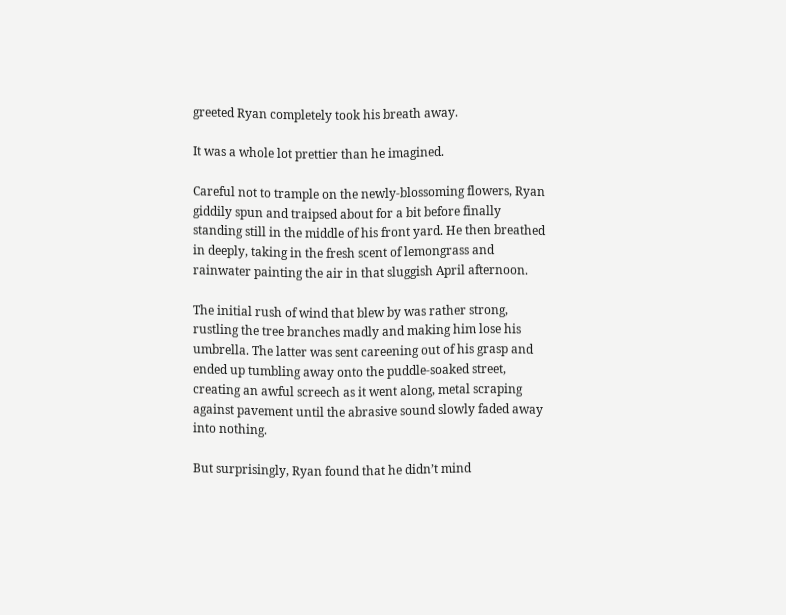greeted Ryan completely took his breath away.

It was a whole lot prettier than he imagined.

Careful not to trample on the newly-blossoming flowers, Ryan giddily spun and traipsed about for a bit before finally standing still in the middle of his front yard. He then breathed in deeply, taking in the fresh scent of lemongrass and rainwater painting the air in that sluggish April afternoon.

The initial rush of wind that blew by was rather strong, rustling the tree branches madly and making him lose his umbrella. The latter was sent careening out of his grasp and ended up tumbling away onto the puddle-soaked street, creating an awful screech as it went along, metal scraping against pavement until the abrasive sound slowly faded away into nothing.

But surprisingly, Ryan found that he didn’t mind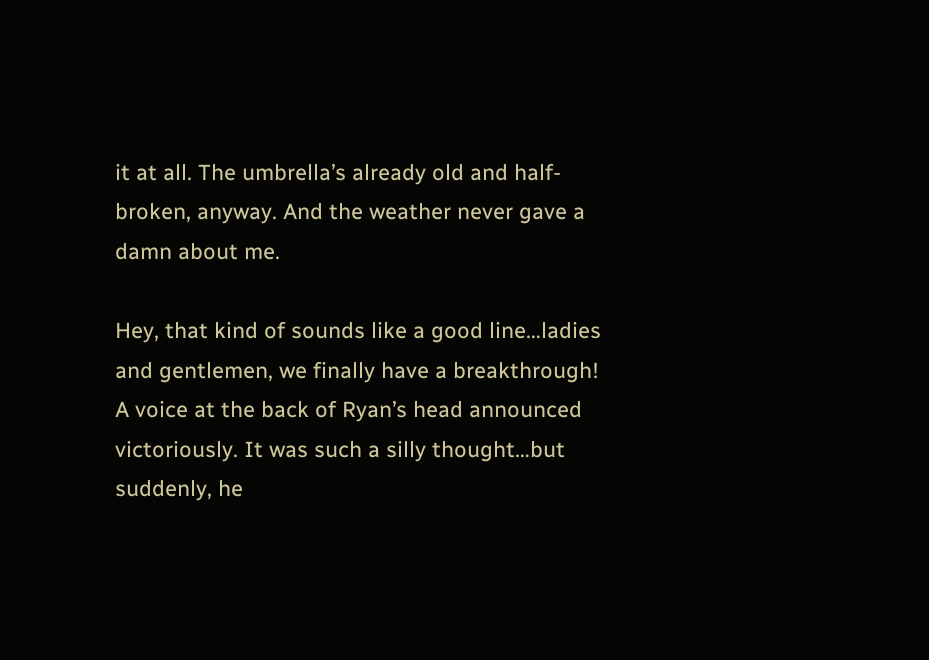it at all. The umbrella’s already old and half-broken, anyway. And the weather never gave a damn about me.

Hey, that kind of sounds like a good line…ladies and gentlemen, we finally have a breakthrough! A voice at the back of Ryan’s head announced victoriously. It was such a silly thought…but suddenly, he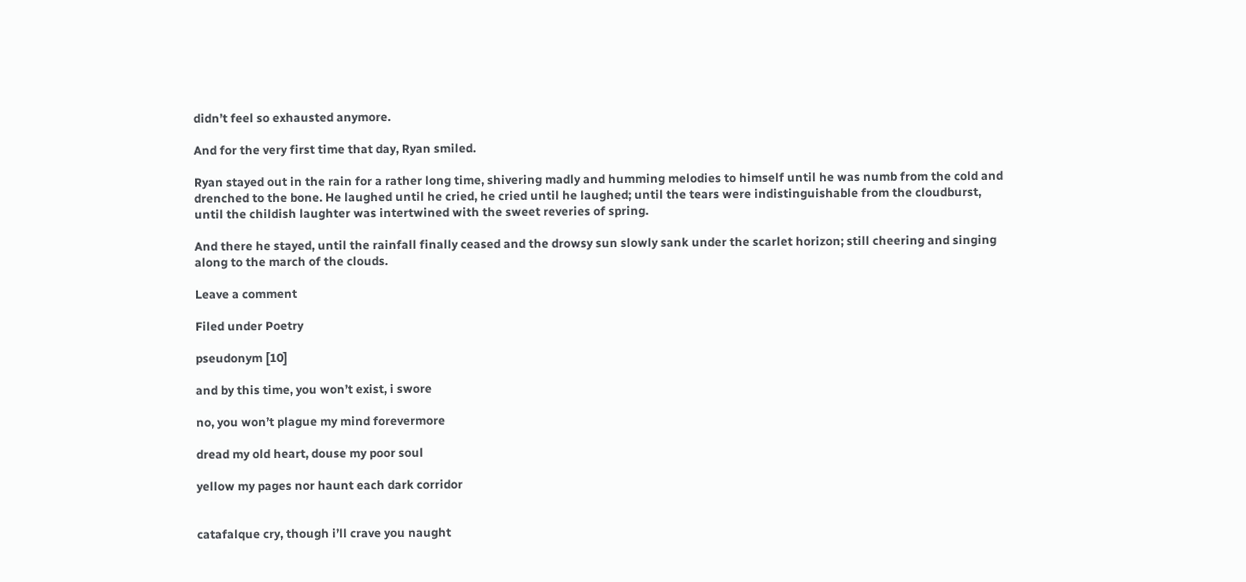didn’t feel so exhausted anymore.

And for the very first time that day, Ryan smiled.

Ryan stayed out in the rain for a rather long time, shivering madly and humming melodies to himself until he was numb from the cold and drenched to the bone. He laughed until he cried, he cried until he laughed; until the tears were indistinguishable from the cloudburst, until the childish laughter was intertwined with the sweet reveries of spring.

And there he stayed, until the rainfall finally ceased and the drowsy sun slowly sank under the scarlet horizon; still cheering and singing along to the march of the clouds.

Leave a comment

Filed under Poetry

pseudonym [10]

and by this time, you won’t exist, i swore

no, you won’t plague my mind forevermore

dread my old heart, douse my poor soul

yellow my pages nor haunt each dark corridor


catafalque cry, though i’ll crave you naught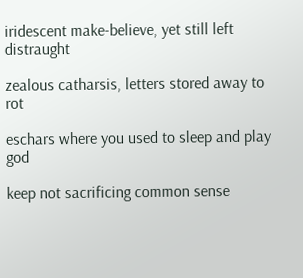iridescent make-believe, yet still left distraught

zealous catharsis, letters stored away to rot

eschars where you used to sleep and play god

keep not sacrificing common sense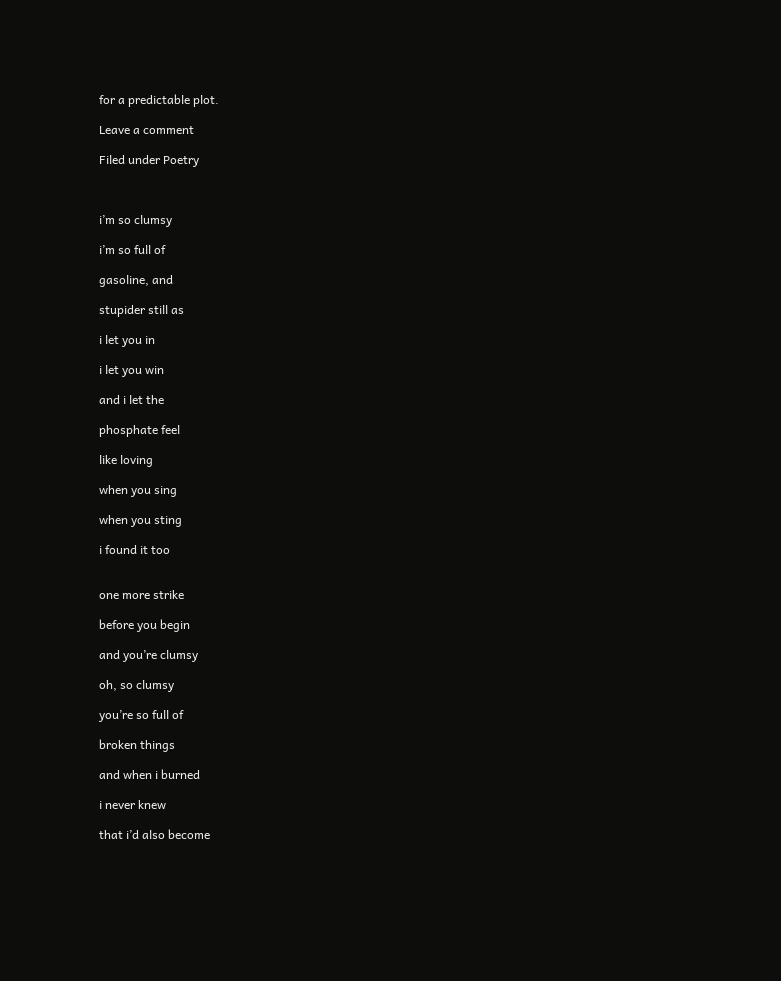for a predictable plot.

Leave a comment

Filed under Poetry



i’m so clumsy

i’m so full of

gasoline, and

stupider still as

i let you in

i let you win

and i let the

phosphate feel

like loving

when you sing

when you sting

i found it too


one more strike

before you begin

and you’re clumsy

oh, so clumsy

you’re so full of

broken things

and when i burned

i never knew

that i’d also become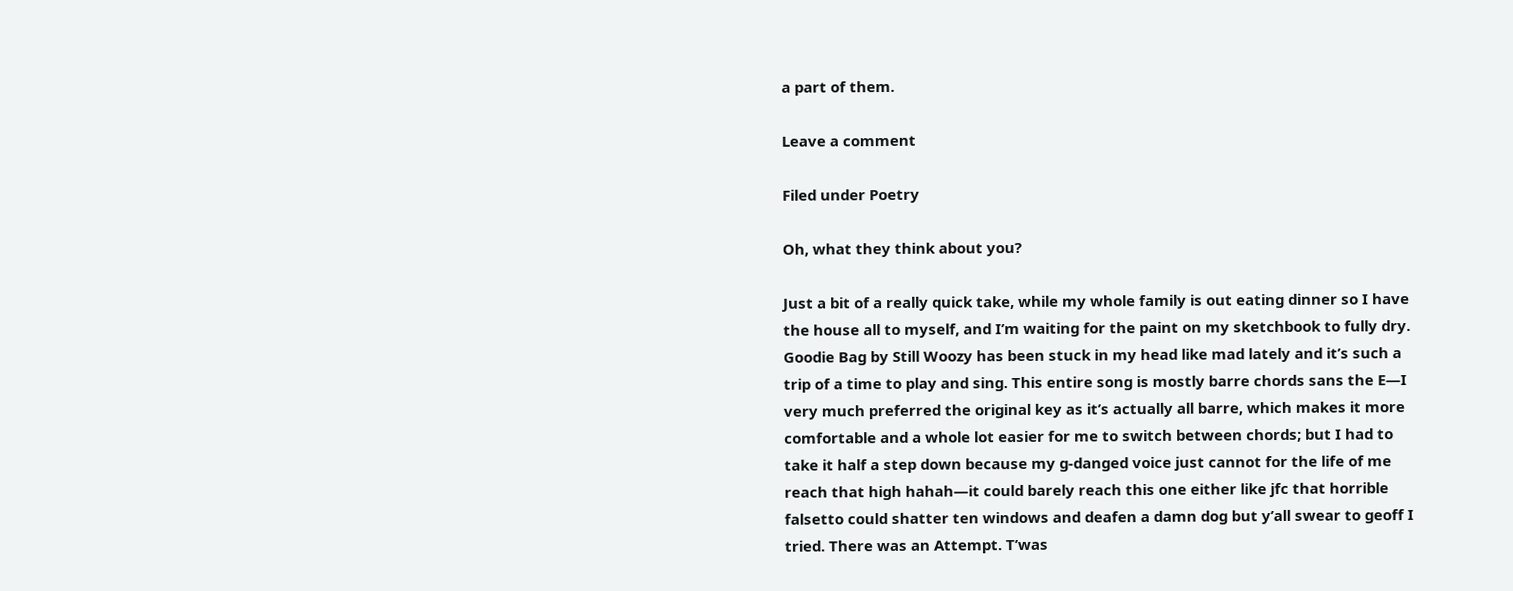a part of them.

Leave a comment

Filed under Poetry

Oh, what they think about you?

Just a bit of a really quick take, while my whole family is out eating dinner so I have the house all to myself, and I’m waiting for the paint on my sketchbook to fully dry. Goodie Bag by Still Woozy has been stuck in my head like mad lately and it’s such a trip of a time to play and sing. This entire song is mostly barre chords sans the E—I very much preferred the original key as it’s actually all barre, which makes it more comfortable and a whole lot easier for me to switch between chords; but I had to take it half a step down because my g-danged voice just cannot for the life of me reach that high hahah—it could barely reach this one either like jfc that horrible falsetto could shatter ten windows and deafen a damn dog but y’all swear to geoff I tried. There was an Attempt. T’was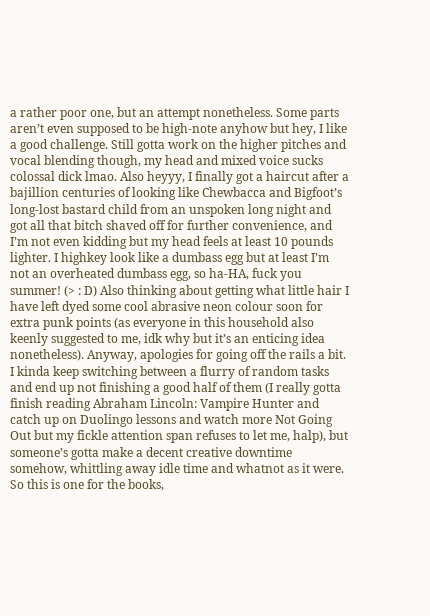a rather poor one, but an attempt nonetheless. Some parts aren’t even supposed to be high-note anyhow but hey, I like a good challenge. Still gotta work on the higher pitches and vocal blending though, my head and mixed voice sucks colossal dick lmao. Also heyyy, I finally got a haircut after a bajillion centuries of looking like Chewbacca and Bigfoot’s long-lost bastard child from an unspoken long night and got all that bitch shaved off for further convenience, and I’m not even kidding but my head feels at least 10 pounds lighter. I highkey look like a dumbass egg but at least I’m not an overheated dumbass egg, so ha-HA, fuck you summer! (> : D) Also thinking about getting what little hair I have left dyed some cool abrasive neon colour soon for extra punk points (as everyone in this household also keenly suggested to me, idk why but it’s an enticing idea nonetheless). Anyway, apologies for going off the rails a bit. I kinda keep switching between a flurry of random tasks and end up not finishing a good half of them (I really gotta finish reading Abraham Lincoln: Vampire Hunter and catch up on Duolingo lessons and watch more Not Going Out but my fickle attention span refuses to let me, halp), but someone’s gotta make a decent creative downtime somehow, whittling away idle time and whatnot as it were. So this is one for the books,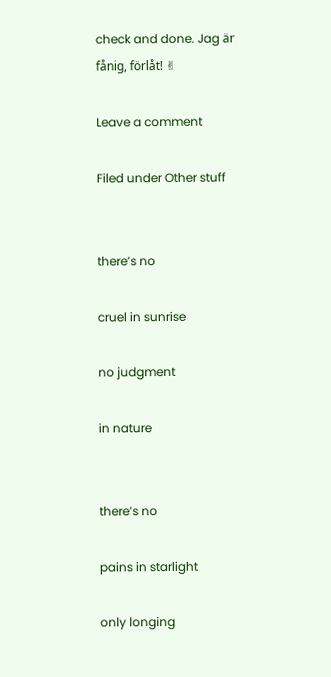check and done. Jag är fånig, förlåt! ✌

Leave a comment

Filed under Other stuff


there’s no

cruel in sunrise

no judgment

in nature


there’s no

pains in starlight

only longing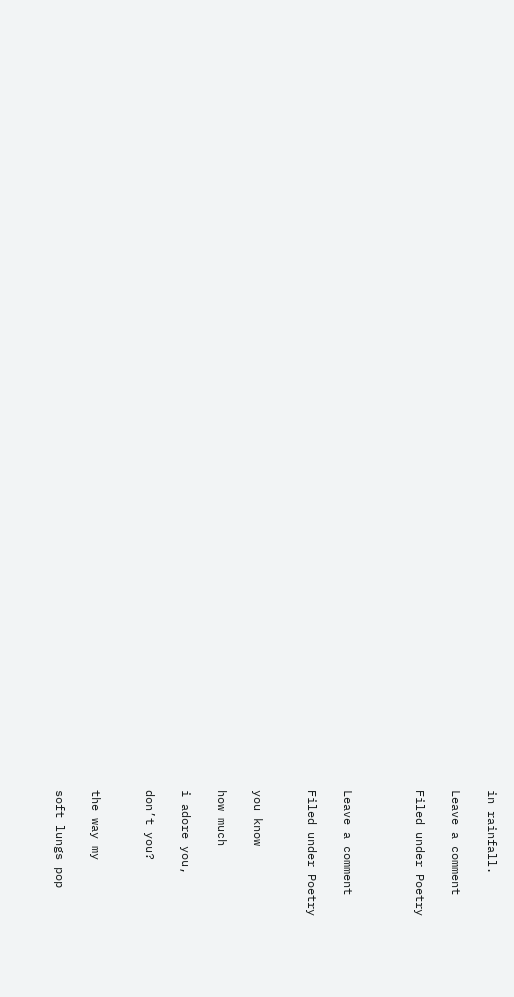in rainfall.

Leave a comment

Filed under Poetry



Leave a comment

Filed under Poetry


you know

how much

i adore you,

don’t you?


the way my

soft lungs pop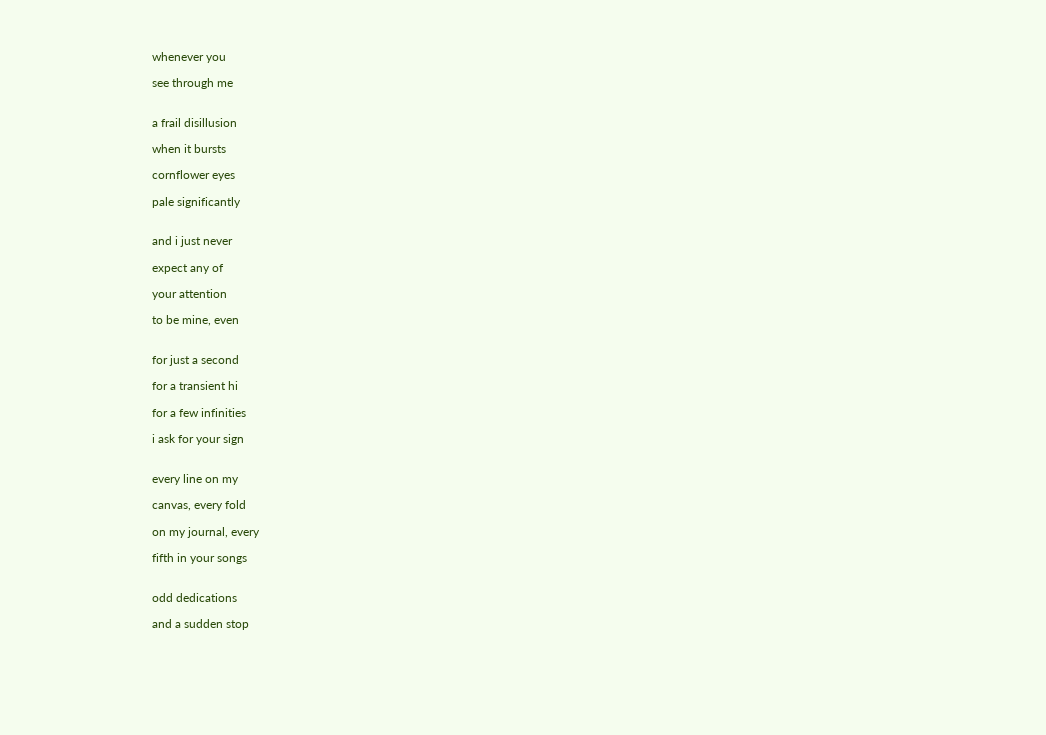whenever you

see through me


a frail disillusion

when it bursts

cornflower eyes

pale significantly


and i just never

expect any of

your attention

to be mine, even


for just a second

for a transient hi

for a few infinities

i ask for your sign


every line on my

canvas, every fold

on my journal, every

fifth in your songs


odd dedications

and a sudden stop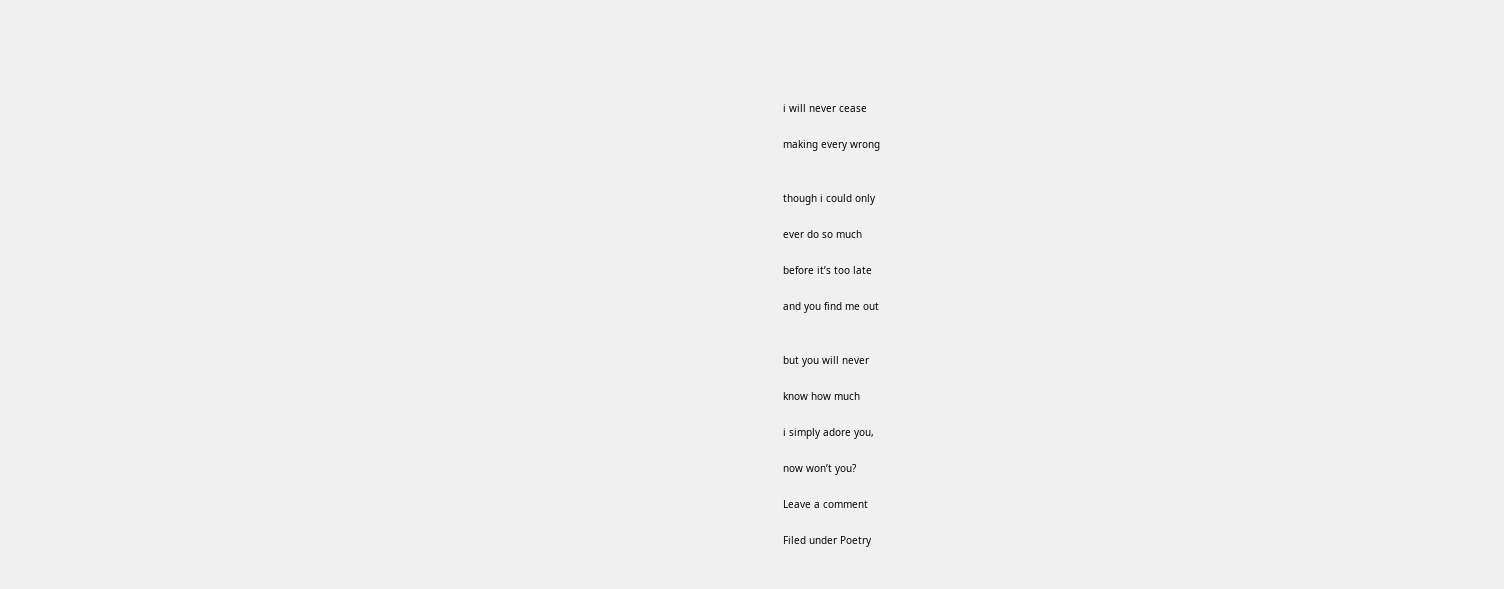i will never cease

making every wrong


though i could only

ever do so much

before it’s too late

and you find me out


but you will never

know how much

i simply adore you,

now won’t you?

Leave a comment

Filed under Poetry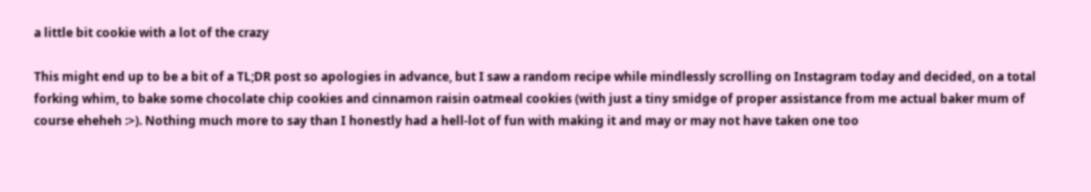a little bit cookie with a lot of the crazy

This might end up to be a bit of a TL;DR post so apologies in advance, but I saw a random recipe while mindlessly scrolling on Instagram today and decided, on a total forking whim, to bake some chocolate chip cookies and cinnamon raisin oatmeal cookies (with just a tiny smidge of proper assistance from me actual baker mum of course eheheh :>). Nothing much more to say than I honestly had a hell-lot of fun with making it and may or may not have taken one too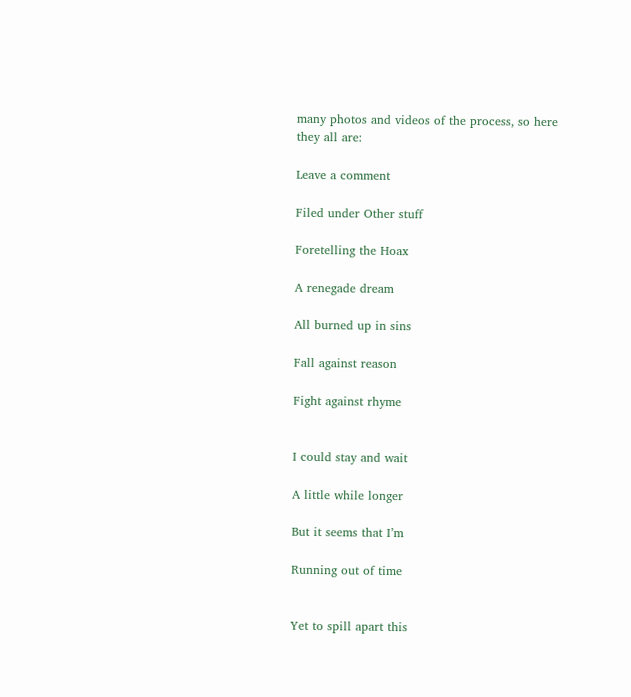many photos and videos of the process, so here they all are:

Leave a comment

Filed under Other stuff

Foretelling the Hoax

A renegade dream

All burned up in sins

Fall against reason

Fight against rhyme


I could stay and wait

A little while longer

But it seems that I’m

Running out of time


Yet to spill apart this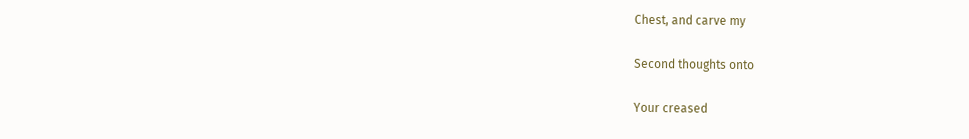Chest, and carve my

Second thoughts onto

Your creased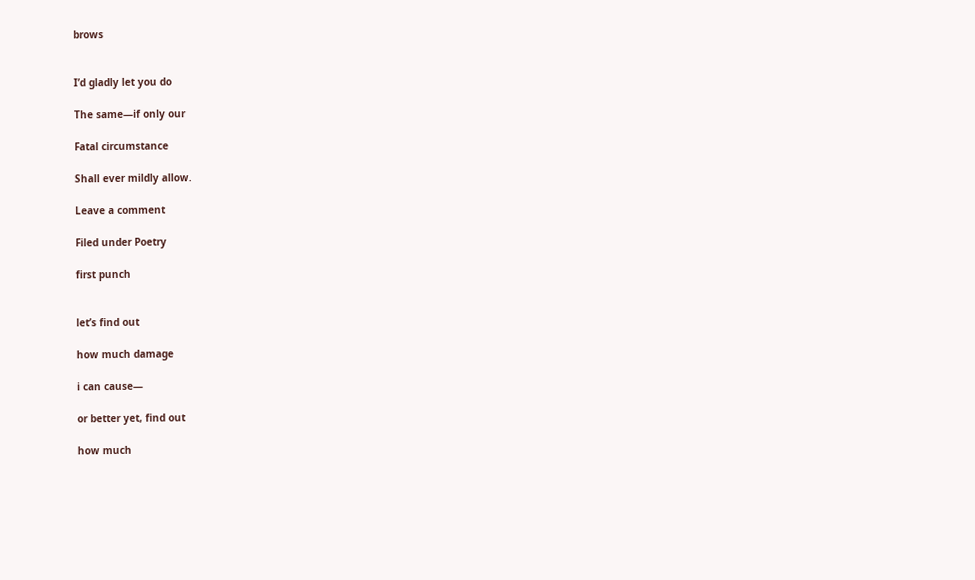brows


I’d gladly let you do

The same—if only our

Fatal circumstance

Shall ever mildly allow.

Leave a comment

Filed under Poetry

first punch


let’s find out

how much damage

i can cause—

or better yet, find out

how much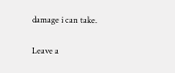damage i can take.

Leave a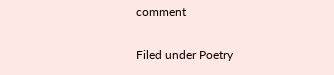comment

Filed under Poetry